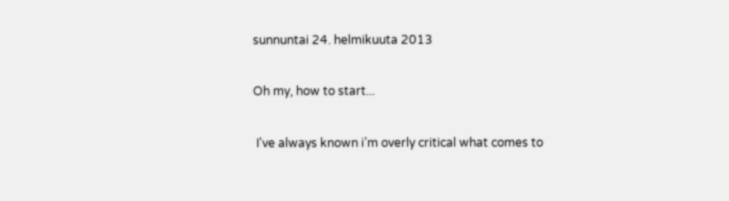sunnuntai 24. helmikuuta 2013

Oh my, how to start...

 I've always known i’m overly critical what comes to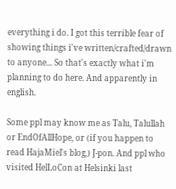everything i do. I got this terrible fear of showing things i've written/crafted/drawn to anyone... So that's exactly what i'm planning to do here. And apparently in english.

Some ppl may know me as Talu, Talullah or EndOfAllHope, or (if you happen to read HajaMiel's blog,) J-pon. And ppl who visited HelLoCon at Helsinki last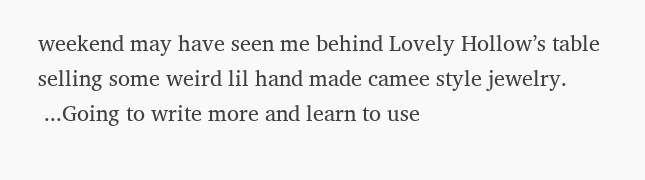weekend may have seen me behind Lovely Hollow’s table selling some weird lil hand made camee style jewelry.
 ...Going to write more and learn to use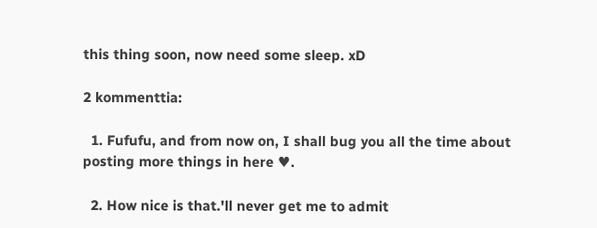this thing soon, now need some sleep. xD

2 kommenttia:

  1. Fufufu, and from now on, I shall bug you all the time about posting more things in here ♥.

  2. How nice is that.'ll never get me to admit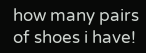how many pairs of shoes i have!